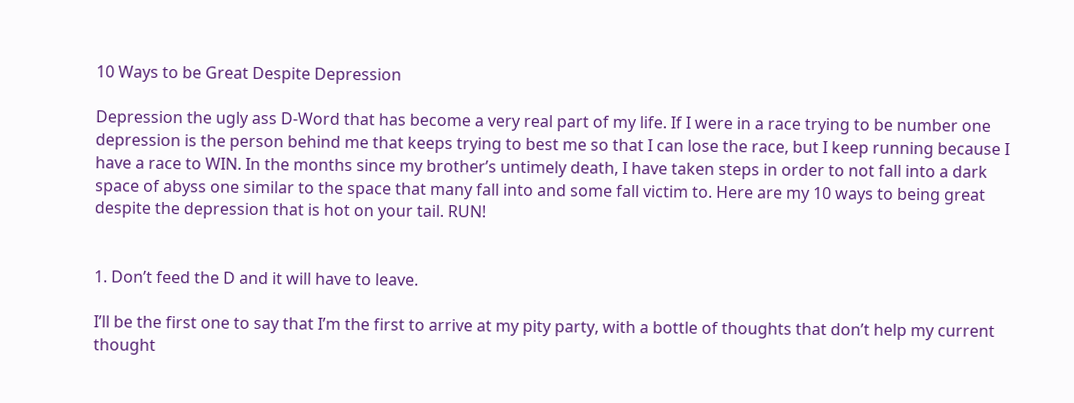10 Ways to be Great Despite Depression

Depression the ugly ass D-Word that has become a very real part of my life. If I were in a race trying to be number one depression is the person behind me that keeps trying to best me so that I can lose the race, but I keep running because I have a race to WIN. In the months since my brother’s untimely death, I have taken steps in order to not fall into a dark space of abyss one similar to the space that many fall into and some fall victim to. Here are my 10 ways to being great despite the depression that is hot on your tail. RUN!


1. Don’t feed the D and it will have to leave.

I’ll be the first one to say that I’m the first to arrive at my pity party, with a bottle of thoughts that don’t help my current thought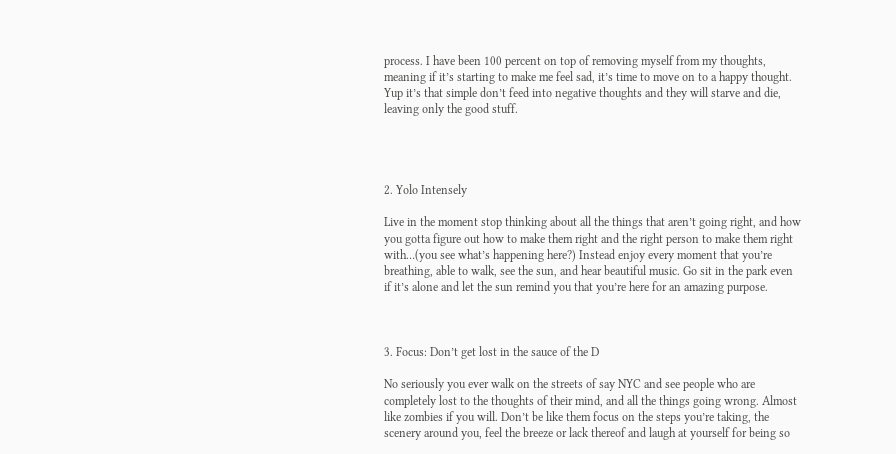process. I have been 100 percent on top of removing myself from my thoughts, meaning if it’s starting to make me feel sad, it’s time to move on to a happy thought. Yup it’s that simple don’t feed into negative thoughts and they will starve and die, leaving only the good stuff.




2. Yolo Intensely

Live in the moment stop thinking about all the things that aren’t going right, and how you gotta figure out how to make them right and the right person to make them right with…(you see what’s happening here?) Instead enjoy every moment that you’re breathing, able to walk, see the sun, and hear beautiful music. Go sit in the park even if it’s alone and let the sun remind you that you’re here for an amazing purpose.



3. Focus: Don’t get lost in the sauce of the D

No seriously you ever walk on the streets of say NYC and see people who are completely lost to the thoughts of their mind, and all the things going wrong. Almost like zombies if you will. Don’t be like them focus on the steps you’re taking, the scenery around you, feel the breeze or lack thereof and laugh at yourself for being so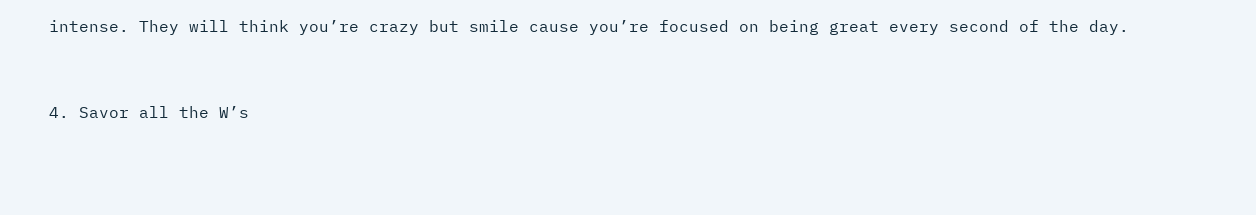intense. They will think you’re crazy but smile cause you’re focused on being great every second of the day.


4. Savor all the W’s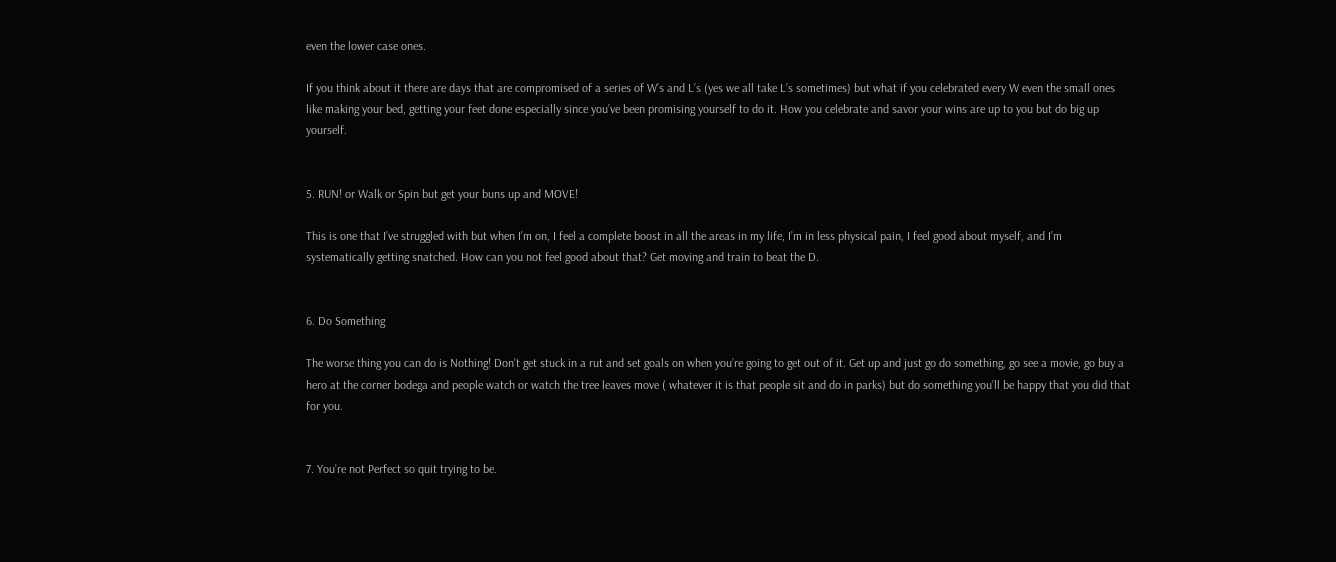even the lower case ones.

If you think about it there are days that are compromised of a series of W’s and L’s (yes we all take L’s sometimes) but what if you celebrated every W even the small ones like making your bed, getting your feet done especially since you’ve been promising yourself to do it. How you celebrate and savor your wins are up to you but do big up yourself.


5. RUN! or Walk or Spin but get your buns up and MOVE!

This is one that I’ve struggled with but when I’m on, I feel a complete boost in all the areas in my life, I’m in less physical pain, I feel good about myself, and I’m systematically getting snatched. How can you not feel good about that? Get moving and train to beat the D.


6. Do Something

The worse thing you can do is Nothing! Don’t get stuck in a rut and set goals on when you’re going to get out of it. Get up and just go do something, go see a movie, go buy a hero at the corner bodega and people watch or watch the tree leaves move ( whatever it is that people sit and do in parks) but do something you’ll be happy that you did that for you.


7. You’re not Perfect so quit trying to be.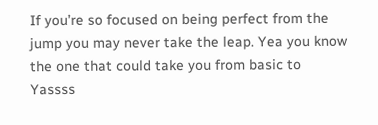If you’re so focused on being perfect from the jump you may never take the leap. Yea you know the one that could take you from basic to Yassss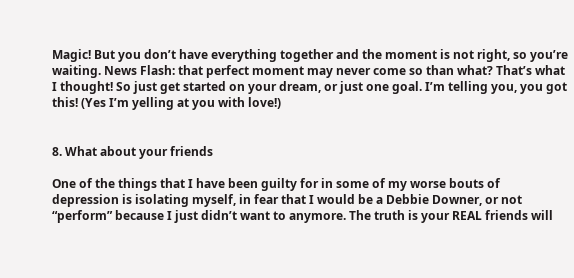Magic! But you don’t have everything together and the moment is not right, so you’re waiting. News Flash: that perfect moment may never come so than what? That’s what I thought! So just get started on your dream, or just one goal. I’m telling you, you got this! (Yes I’m yelling at you with love!)


8. What about your friends

One of the things that I have been guilty for in some of my worse bouts of depression is isolating myself, in fear that I would be a Debbie Downer, or not “perform” because I just didn’t want to anymore. The truth is your REAL friends will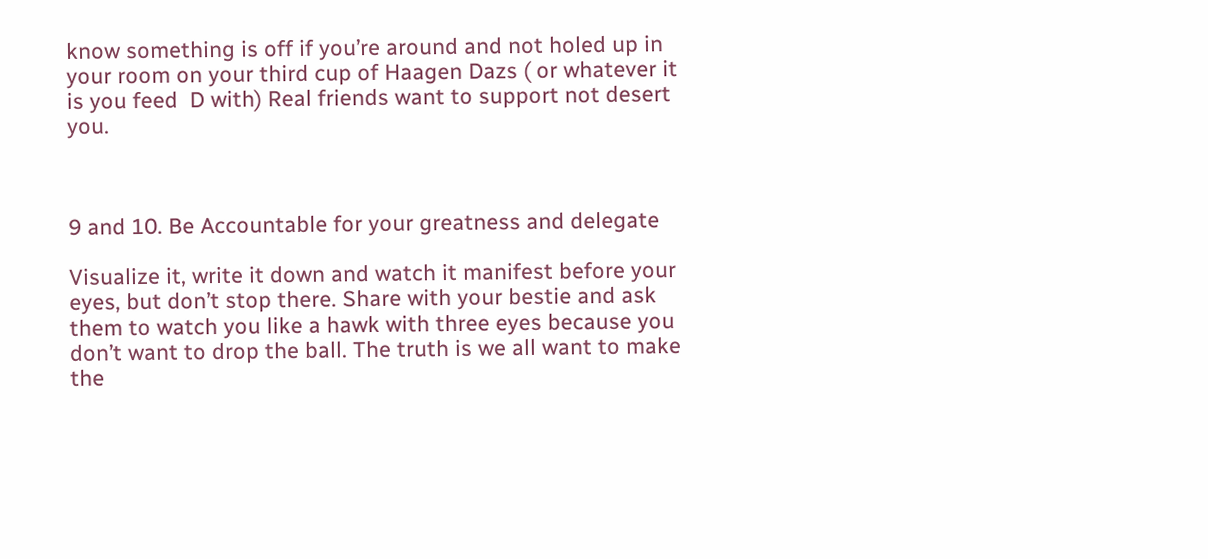know something is off if you’re around and not holed up in your room on your third cup of Haagen Dazs ( or whatever it is you feed  D with) Real friends want to support not desert you.



9 and 10. Be Accountable for your greatness and delegate

Visualize it, write it down and watch it manifest before your eyes, but don’t stop there. Share with your bestie and ask them to watch you like a hawk with three eyes because you don’t want to drop the ball. The truth is we all want to make the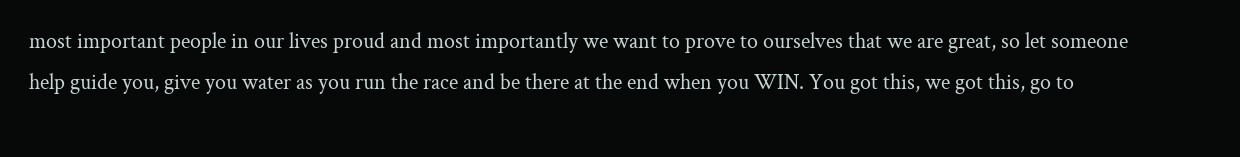most important people in our lives proud and most importantly we want to prove to ourselves that we are great, so let someone help guide you, give you water as you run the race and be there at the end when you WIN. You got this, we got this, go to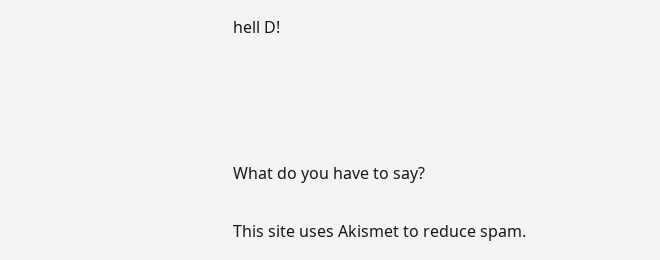hell D!




What do you have to say?

This site uses Akismet to reduce spam.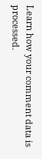Learn how your comment data is processed.